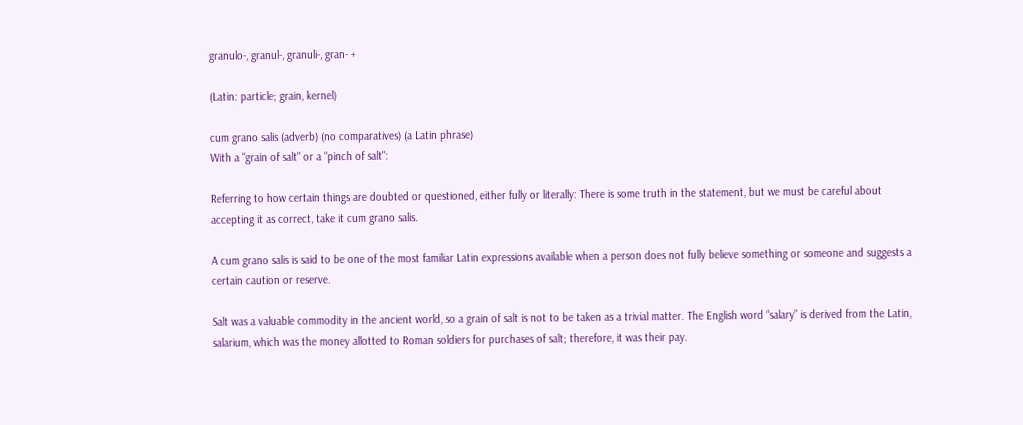granulo-, granul-, granuli-, gran- +

(Latin: particle; grain, kernel)

cum grano salis (adverb) (no comparatives) (a Latin phrase)
With a "grain of salt" or a "pinch of salt":

Referring to how certain things are doubted or questioned, either fully or literally: There is some truth in the statement, but we must be careful about accepting it as correct, take it cum grano salis.

A cum grano salis is said to be one of the most familiar Latin expressions available when a person does not fully believe something or someone and suggests a certain caution or reserve.

Salt was a valuable commodity in the ancient world, so a grain of salt is not to be taken as a trivial matter. The English word “salary” is derived from the Latin, salarium, which was the money allotted to Roman soldiers for purchases of salt; therefore, it was their pay.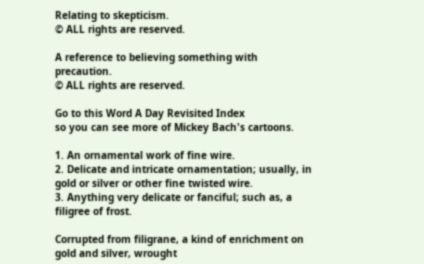Relating to skepticism.
© ALL rights are reserved.

A reference to believing something with precaution.
© ALL rights are reserved.

Go to this Word A Day Revisited Index
so you can see more of Mickey Bach's cartoons.

1. An ornamental work of fine wire.
2. Delicate and intricate ornamentation; usually, in gold or silver or other fine twisted wire.
3. Anything very delicate or fanciful; such as, a filigree of frost.

Corrupted from filigrane, a kind of enrichment on gold and silver, wrought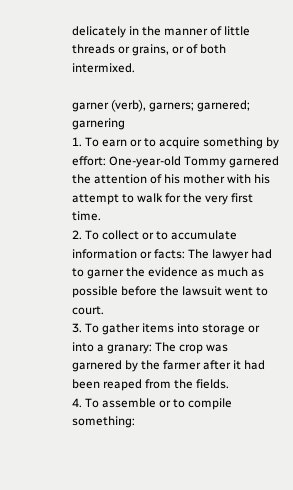delicately in the manner of little threads or grains, or of both intermixed.

garner (verb), garners; garnered; garnering
1. To earn or to acquire something by effort: One-year-old Tommy garnered the attention of his mother with his attempt to walk for the very first time.
2. To collect or to accumulate information or facts: The lawyer had to garner the evidence as much as possible before the lawsuit went to court.
3. To gather items into storage or into a granary: The crop was garnered by the farmer after it had been reaped from the fields.
4. To assemble or to compile something: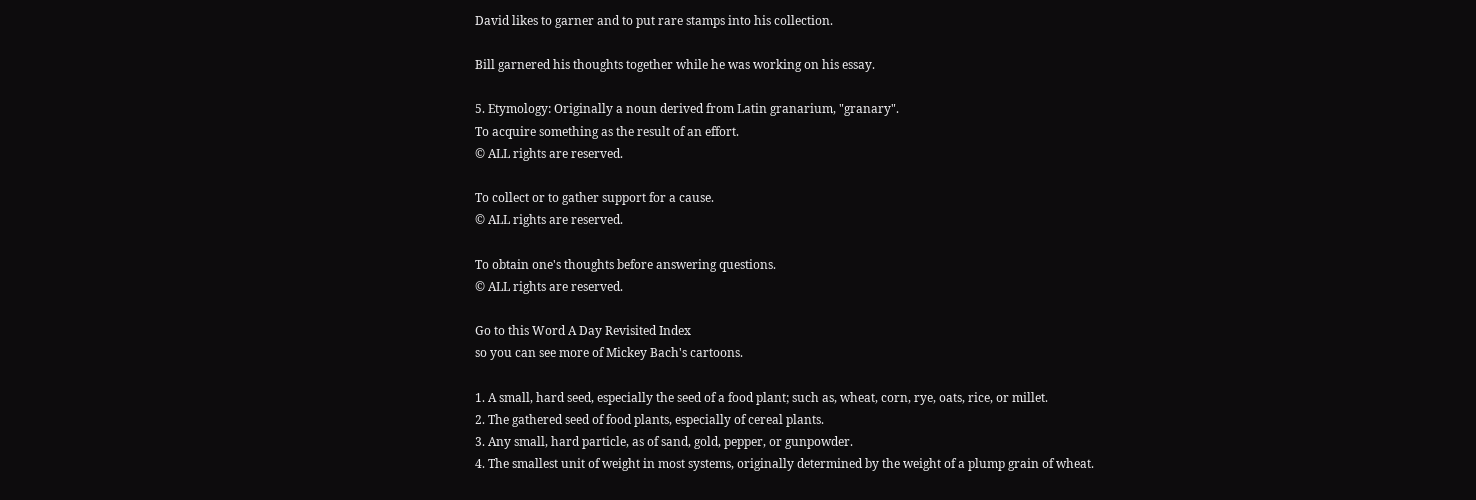David likes to garner and to put rare stamps into his collection.

Bill garnered his thoughts together while he was working on his essay.

5. Etymology: Originally a noun derived from Latin granarium, "granary".
To acquire something as the result of an effort.
© ALL rights are reserved.

To collect or to gather support for a cause.
© ALL rights are reserved.

To obtain one's thoughts before answering questions.
© ALL rights are reserved.

Go to this Word A Day Revisited Index
so you can see more of Mickey Bach's cartoons.

1. A small, hard seed, especially the seed of a food plant; such as, wheat, corn, rye, oats, rice, or millet.
2. The gathered seed of food plants, especially of cereal plants.
3. Any small, hard particle, as of sand, gold, pepper, or gunpowder.
4. The smallest unit of weight in most systems, originally determined by the weight of a plump grain of wheat.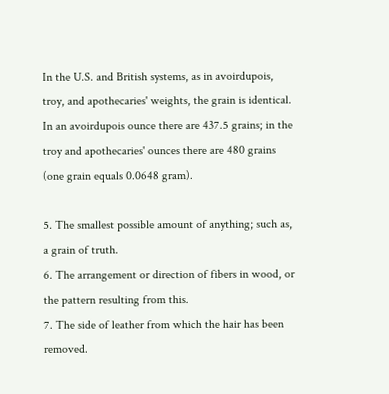In the U.S. and British systems, as in avoirdupois, troy, and apothecaries' weights, the grain is identical. In an avoirdupois ounce there are 437.5 grains; in the troy and apothecaries' ounces there are 480 grains (one grain equals 0.0648 gram).

5. The smallest possible amount of anything; such as, a grain of truth.
6. The arrangement or direction of fibers in wood, or the pattern resulting from this.
7. The side of leather from which the hair has been removed.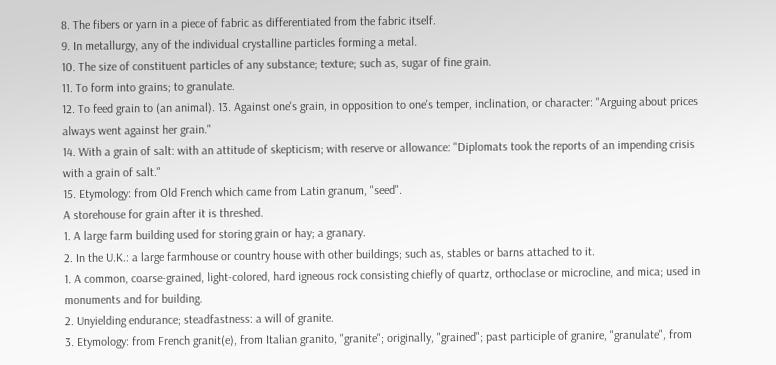8. The fibers or yarn in a piece of fabric as differentiated from the fabric itself.
9. In metallurgy, any of the individual crystalline particles forming a metal.
10. The size of constituent particles of any substance; texture; such as, sugar of fine grain.
11. To form into grains; to granulate.
12. To feed grain to (an animal). 13. Against one's grain, in opposition to one's temper, inclination, or character: "Arguing about prices always went against her grain."
14. With a grain of salt: with an attitude of skepticism; with reserve or allowance: "Diplomats took the reports of an impending crisis with a grain of salt."
15. Etymology: from Old French which came from Latin granum, "seed".
A storehouse for grain after it is threshed.
1. A large farm building used for storing grain or hay; a granary.
2. In the U.K.: a large farmhouse or country house with other buildings; such as, stables or barns attached to it.
1. A common, coarse-grained, light-colored, hard igneous rock consisting chiefly of quartz, orthoclase or microcline, and mica; used in monuments and for building.
2. Unyielding endurance; steadfastness: a will of granite.
3. Etymology: from French granit(e), from Italian granito, "granite"; originally, "grained"; past participle of granire, "granulate", from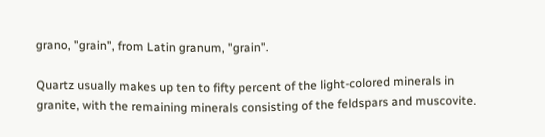grano, "grain", from Latin granum, "grain".

Quartz usually makes up ten to fifty percent of the light-colored minerals in granite, with the remaining minerals consisting of the feldspars and muscovite.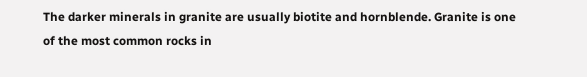The darker minerals in granite are usually biotite and hornblende. Granite is one of the most common rocks in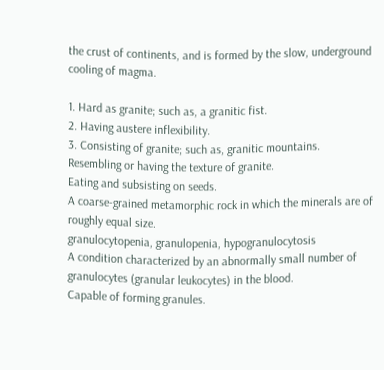the crust of continents, and is formed by the slow, underground cooling of magma.

1. Hard as granite; such as, a granitic fist.
2. Having austere inflexibility.
3. Consisting of granite; such as, granitic mountains.
Resembling or having the texture of granite.
Eating and subsisting on seeds.
A coarse-grained metamorphic rock in which the minerals are of roughly equal size.
granulocytopenia, granulopenia, hypogranulocytosis
A condition characterized by an abnormally small number of granulocytes (granular leukocytes) in the blood.
Capable of forming granules.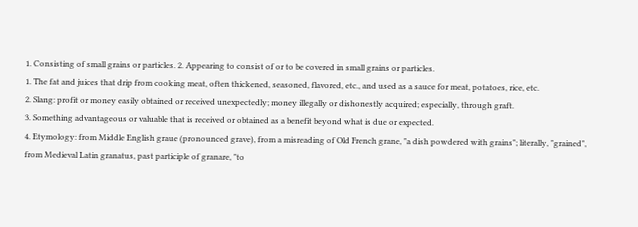1. Consisting of small grains or particles. 2. Appearing to consist of or to be covered in small grains or particles.
1. The fat and juices that drip from cooking meat, often thickened, seasoned, flavored, etc., and used as a sauce for meat, potatoes, rice, etc.
2. Slang: profit or money easily obtained or received unexpectedly; money illegally or dishonestly acquired; especially, through graft.
3. Something advantageous or valuable that is received or obtained as a benefit beyond what is due or expected.
4. Etymology: from Middle English graue (pronounced grave), from a misreading of Old French grane, "a dish powdered with grains"; literally, "grained", from Medieval Latin granatus, past participle of granare, "to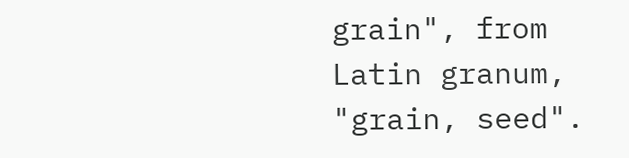grain", from Latin granum, "grain, seed".